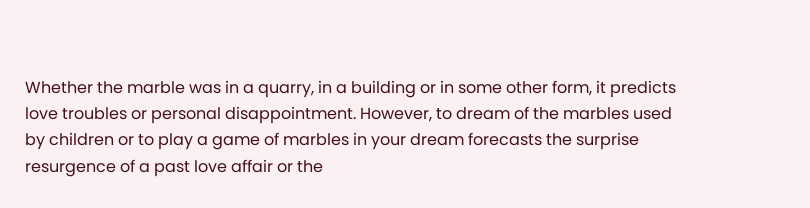Whether the marble was in a quarry, in a building or in some other form, it predicts love troubles or personal disappointment. However, to dream of the marbles used by children or to play a game of marbles in your dream forecasts the surprise resurgence of a past love affair or the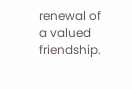renewal of a valued friendship.